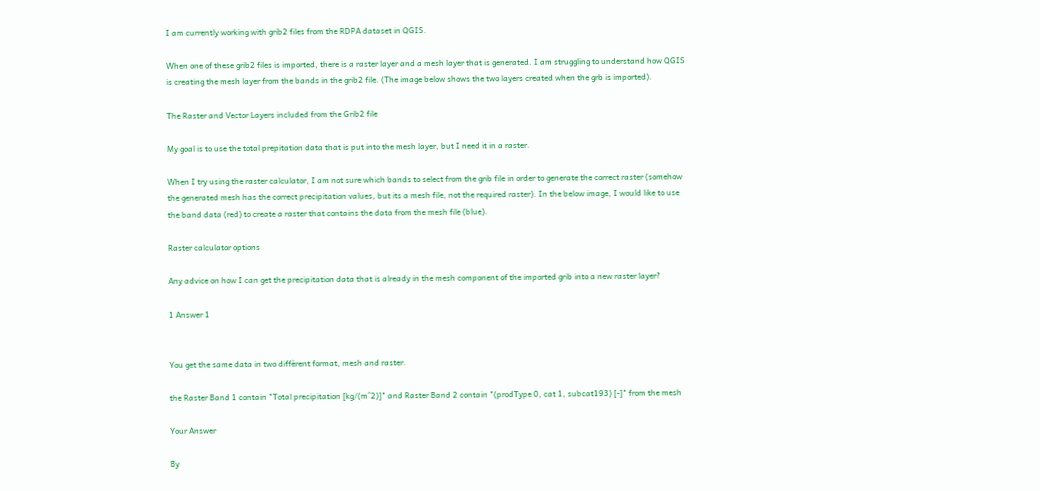I am currently working with grib2 files from the RDPA dataset in QGIS.

When one of these grib2 files is imported, there is a raster layer and a mesh layer that is generated. I am struggling to understand how QGIS is creating the mesh layer from the bands in the grib2 file. (The image below shows the two layers created when the grb is imported).

The Raster and Vector Layers included from the Grib2 file

My goal is to use the total prepitation data that is put into the mesh layer, but I need it in a raster.

When I try using the raster calculator, I am not sure which bands to select from the grib file in order to generate the correct raster (somehow the generated mesh has the correct precipitation values, but its a mesh file, not the required raster). In the below image, I would like to use the band data (red) to create a raster that contains the data from the mesh file (blue).

Raster calculator options

Any advice on how I can get the precipitation data that is already in the mesh component of the imported grib into a new raster layer?

1 Answer 1


You get the same data in two diffèrent format, mesh and raster.

the Raster Band 1 contain "Total precipitation [kg/(m^2)]" and Raster Band 2 contain "(prodType 0, cat 1, subcat193) [-]" from the mesh

Your Answer

By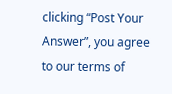clicking “Post Your Answer”, you agree to our terms of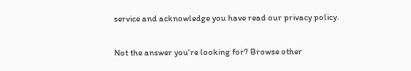service and acknowledge you have read our privacy policy.

Not the answer you're looking for? Browse other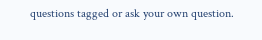questions tagged or ask your own question.